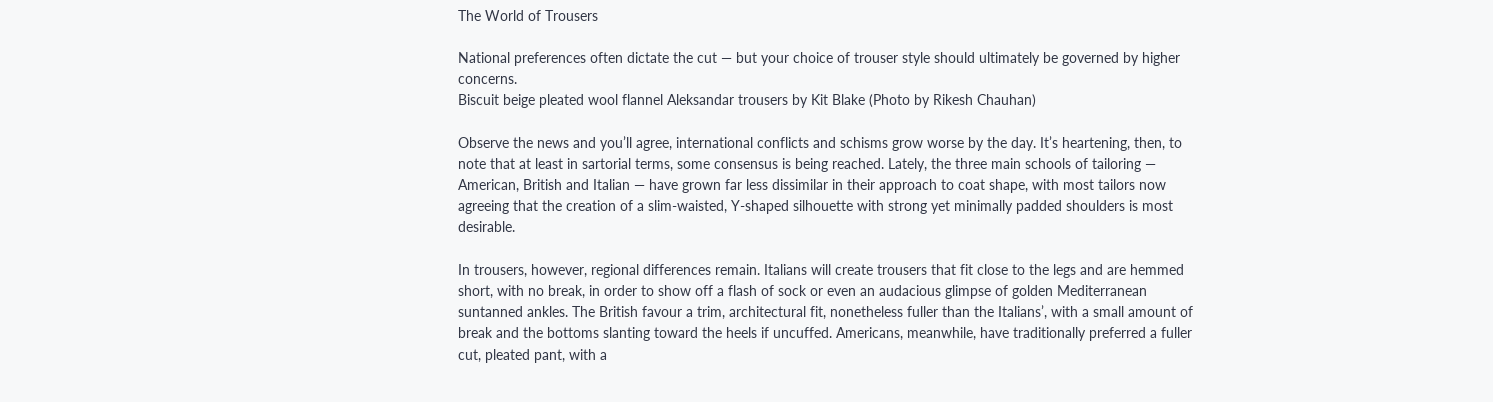The World of Trousers

National preferences often dictate the cut — but your choice of trouser style should ultimately be governed by higher concerns.
Biscuit beige pleated wool flannel Aleksandar trousers by Kit Blake (Photo by Rikesh Chauhan)

Observe the news and you’ll agree, international conflicts and schisms grow worse by the day. It’s heartening, then, to note that at least in sartorial terms, some consensus is being reached. Lately, the three main schools of tailoring — American, British and Italian — have grown far less dissimilar in their approach to coat shape, with most tailors now agreeing that the creation of a slim-waisted, Y-shaped silhouette with strong yet minimally padded shoulders is most desirable.

In trousers, however, regional differences remain. Italians will create trousers that fit close to the legs and are hemmed short, with no break, in order to show off a flash of sock or even an audacious glimpse of golden Mediterranean suntanned ankles. The British favour a trim, architectural fit, nonetheless fuller than the Italians’, with a small amount of break and the bottoms slanting toward the heels if uncuffed. Americans, meanwhile, have traditionally preferred a fuller cut, pleated pant, with a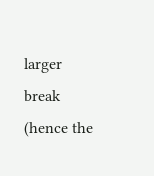larger break (hence the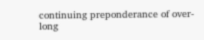continuing preponderance of over-long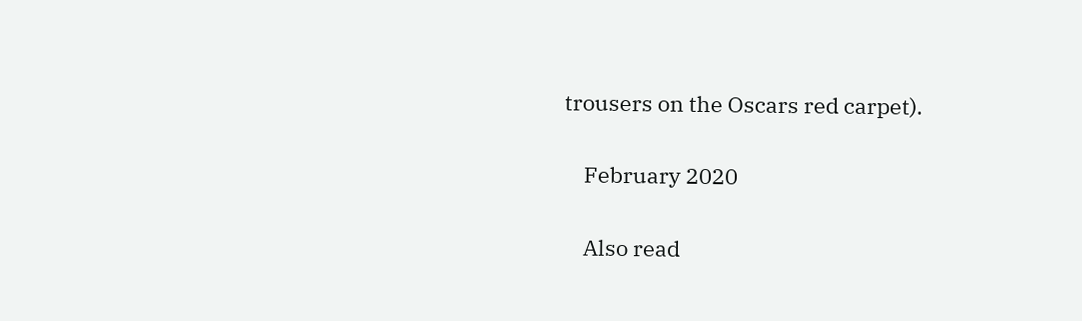trousers on the Oscars red carpet).


    February 2020


    Also read